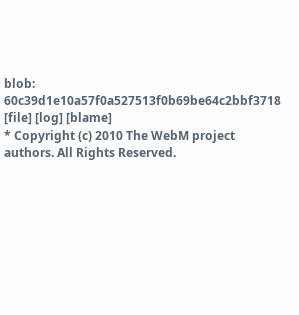blob: 60c39d1e10a57f0a527513f0b69be64c2bbf3718 [file] [log] [blame]
* Copyright (c) 2010 The WebM project authors. All Rights Reserved.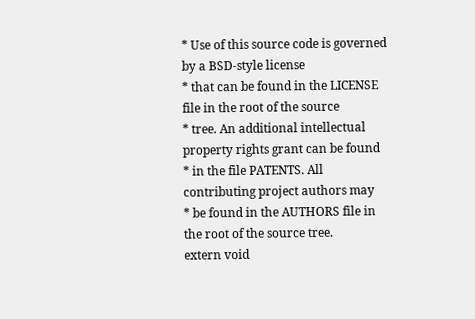* Use of this source code is governed by a BSD-style license
* that can be found in the LICENSE file in the root of the source
* tree. An additional intellectual property rights grant can be found
* in the file PATENTS. All contributing project authors may
* be found in the AUTHORS file in the root of the source tree.
extern void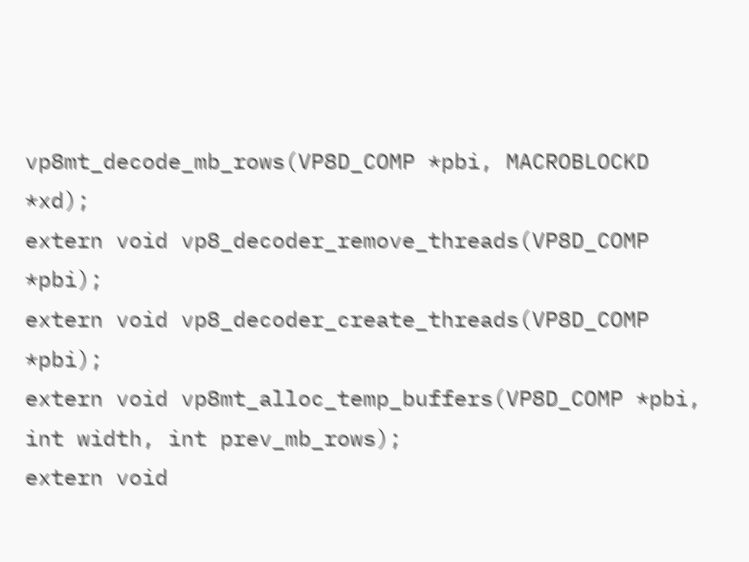vp8mt_decode_mb_rows(VP8D_COMP *pbi, MACROBLOCKD *xd);
extern void vp8_decoder_remove_threads(VP8D_COMP *pbi);
extern void vp8_decoder_create_threads(VP8D_COMP *pbi);
extern void vp8mt_alloc_temp_buffers(VP8D_COMP *pbi, int width, int prev_mb_rows);
extern void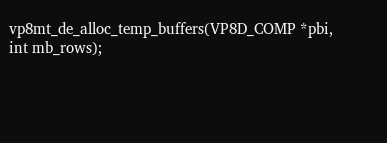vp8mt_de_alloc_temp_buffers(VP8D_COMP *pbi, int mb_rows);